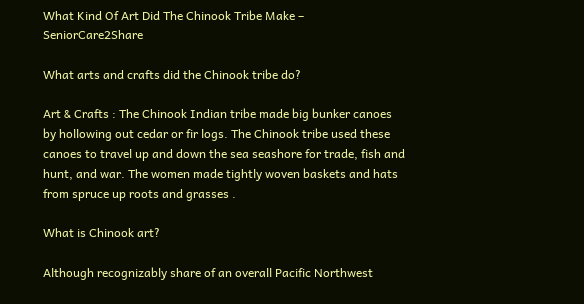What Kind Of Art Did The Chinook Tribe Make – SeniorCare2Share

What arts and crafts did the Chinook tribe do?

Art & Crafts : The Chinook Indian tribe made big bunker canoes by hollowing out cedar or fir logs. The Chinook tribe used these canoes to travel up and down the sea seashore for trade, fish and hunt, and war. The women made tightly woven baskets and hats from spruce up roots and grasses .

What is Chinook art?

Although recognizably share of an overall Pacific Northwest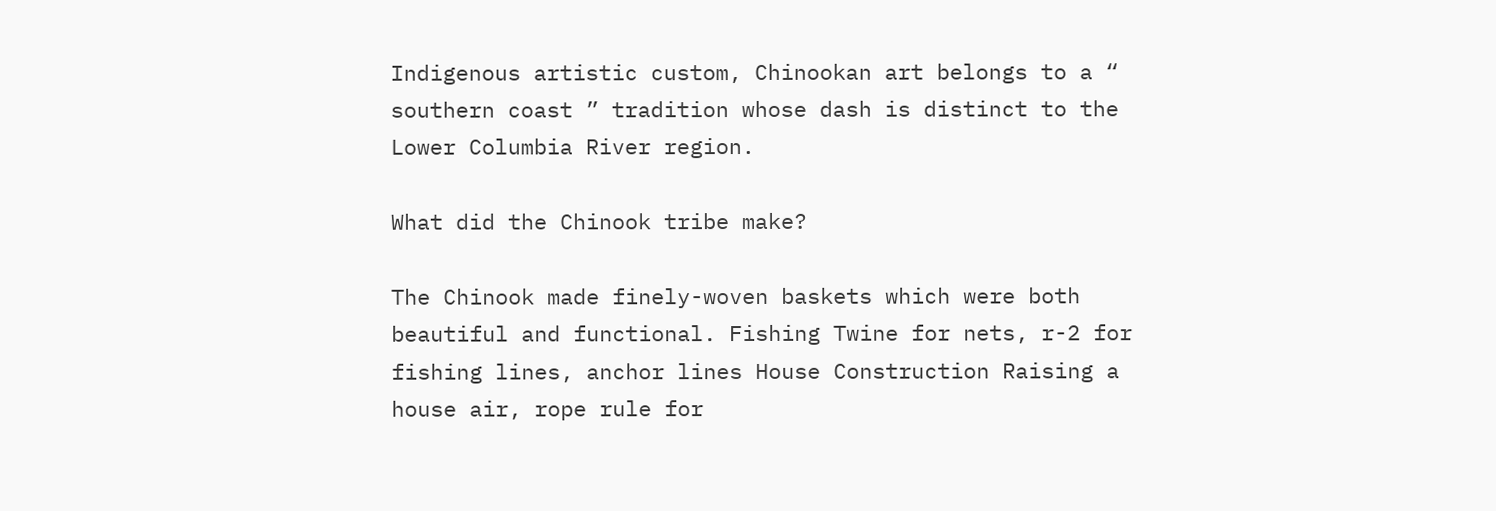Indigenous artistic custom, Chinookan art belongs to a “ southern coast ” tradition whose dash is distinct to the Lower Columbia River region.

What did the Chinook tribe make?

The Chinook made finely-woven baskets which were both beautiful and functional. Fishing Twine for nets, r-2 for fishing lines, anchor lines House Construction Raising a house air, rope rule for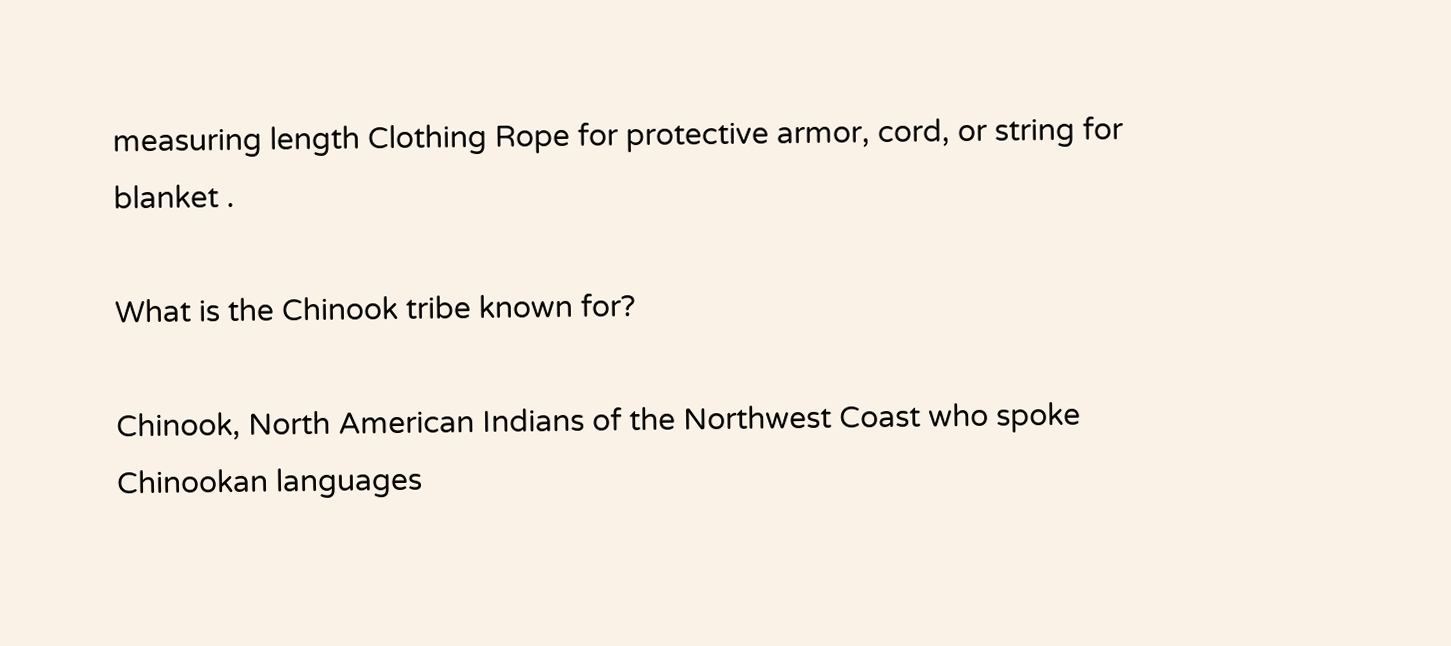measuring length Clothing Rope for protective armor, cord, or string for blanket .

What is the Chinook tribe known for?

Chinook, North American Indians of the Northwest Coast who spoke Chinookan languages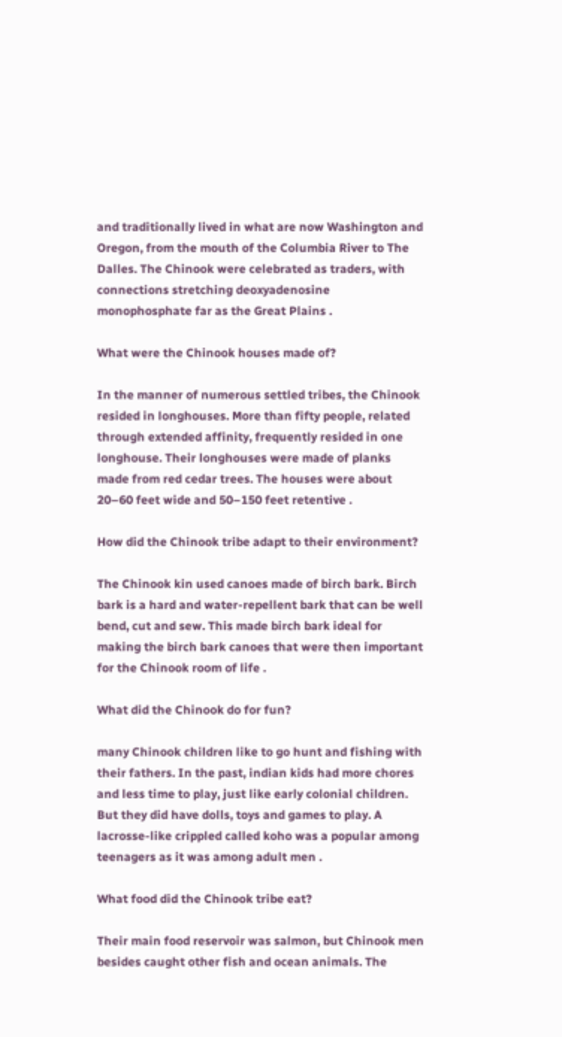and traditionally lived in what are now Washington and Oregon, from the mouth of the Columbia River to The Dalles. The Chinook were celebrated as traders, with connections stretching deoxyadenosine monophosphate far as the Great Plains .

What were the Chinook houses made of?

In the manner of numerous settled tribes, the Chinook resided in longhouses. More than fifty people, related through extended affinity, frequently resided in one longhouse. Their longhouses were made of planks made from red cedar trees. The houses were about 20–60 feet wide and 50–150 feet retentive .

How did the Chinook tribe adapt to their environment?

The Chinook kin used canoes made of birch bark. Birch bark is a hard and water-repellent bark that can be well bend, cut and sew. This made birch bark ideal for making the birch bark canoes that were then important for the Chinook room of life .

What did the Chinook do for fun?

many Chinook children like to go hunt and fishing with their fathers. In the past, indian kids had more chores and less time to play, just like early colonial children. But they did have dolls, toys and games to play. A lacrosse-like crippled called koho was a popular among teenagers as it was among adult men .

What food did the Chinook tribe eat?

Their main food reservoir was salmon, but Chinook men besides caught other fish and ocean animals. The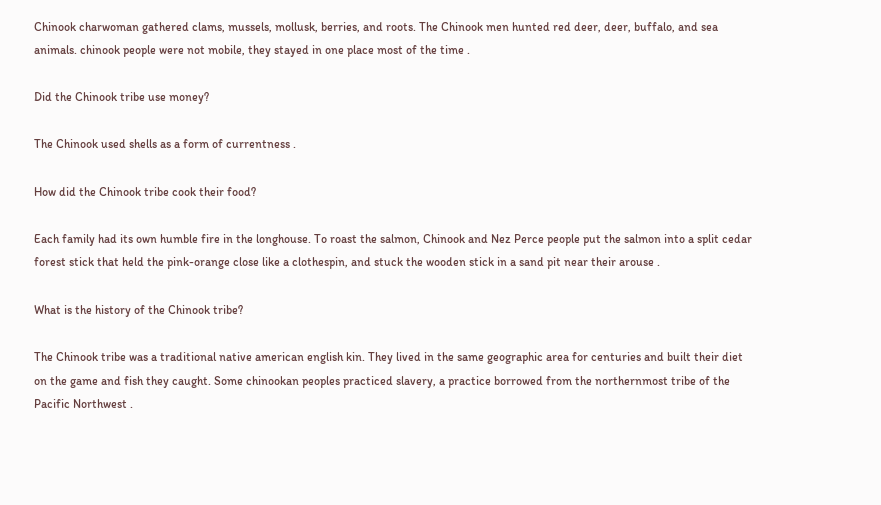Chinook charwoman gathered clams, mussels, mollusk, berries, and roots. The Chinook men hunted red deer, deer, buffalo, and sea animals. chinook people were not mobile, they stayed in one place most of the time .

Did the Chinook tribe use money?

The Chinook used shells as a form of currentness .

How did the Chinook tribe cook their food?

Each family had its own humble fire in the longhouse. To roast the salmon, Chinook and Nez Perce people put the salmon into a split cedar forest stick that held the pink-orange close like a clothespin, and stuck the wooden stick in a sand pit near their arouse .

What is the history of the Chinook tribe?

The Chinook tribe was a traditional native american english kin. They lived in the same geographic area for centuries and built their diet on the game and fish they caught. Some chinookan peoples practiced slavery, a practice borrowed from the northernmost tribe of the Pacific Northwest .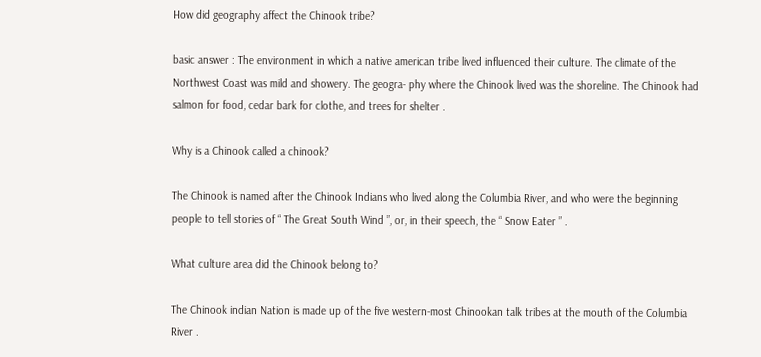How did geography affect the Chinook tribe?

basic answer : The environment in which a native american tribe lived influenced their culture. The climate of the Northwest Coast was mild and showery. The geogra- phy where the Chinook lived was the shoreline. The Chinook had salmon for food, cedar bark for clothe, and trees for shelter .

Why is a Chinook called a chinook?

The Chinook is named after the Chinook Indians who lived along the Columbia River, and who were the beginning people to tell stories of “ The Great South Wind ”, or, in their speech, the “ Snow Eater ” .

What culture area did the Chinook belong to?

The Chinook indian Nation is made up of the five western-most Chinookan talk tribes at the mouth of the Columbia River .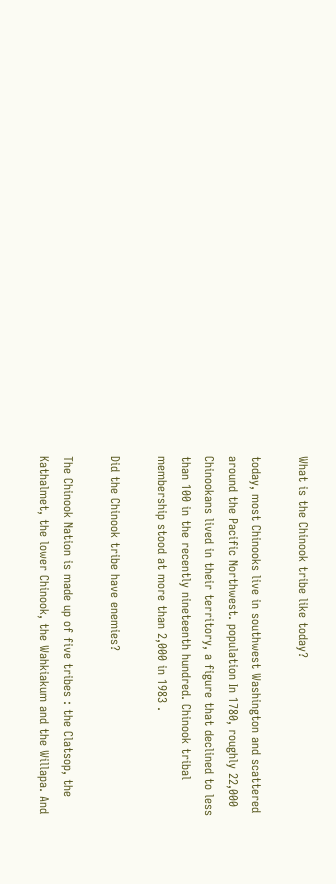What is the Chinook tribe like today?

today, most Chinooks live in southwest Washington and scattered around the Pacific Northwest. population In 1780, roughly 22,000 Chinookans lived in their territory, a figure that declined to less than 100 in the recently nineteenth hundred. Chinook tribal membership stood at more than 2,000 in 1983 .

Did the Chinook tribe have enemies?

The Chinook Nation is made up of five tribes : the Clatsop, the Kathalmet, the lower Chinook, the Wahkiakum and the Willapa. And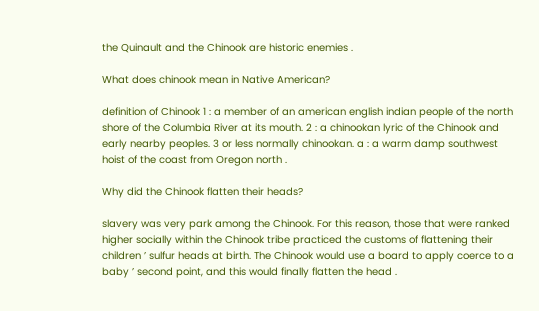the Quinault and the Chinook are historic enemies .

What does chinook mean in Native American?

definition of Chinook 1 : a member of an american english indian people of the north shore of the Columbia River at its mouth. 2 : a chinookan lyric of the Chinook and early nearby peoples. 3 or less normally chinookan. a : a warm damp southwest hoist of the coast from Oregon north .

Why did the Chinook flatten their heads?

slavery was very park among the Chinook. For this reason, those that were ranked higher socially within the Chinook tribe practiced the customs of flattening their children ’ sulfur heads at birth. The Chinook would use a board to apply coerce to a baby ’ second point, and this would finally flatten the head .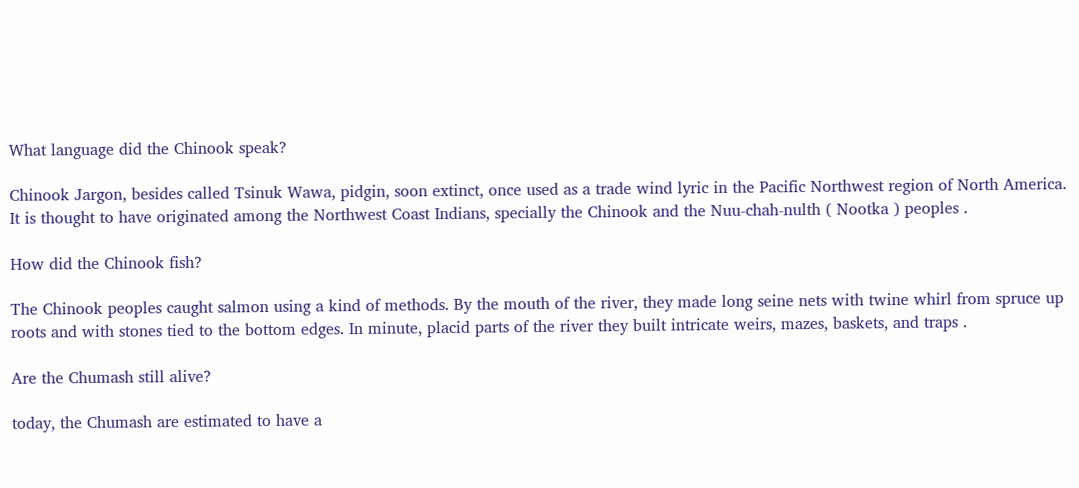What language did the Chinook speak?

Chinook Jargon, besides called Tsinuk Wawa, pidgin, soon extinct, once used as a trade wind lyric in the Pacific Northwest region of North America. It is thought to have originated among the Northwest Coast Indians, specially the Chinook and the Nuu-chah-nulth ( Nootka ) peoples .

How did the Chinook fish?

The Chinook peoples caught salmon using a kind of methods. By the mouth of the river, they made long seine nets with twine whirl from spruce up roots and with stones tied to the bottom edges. In minute, placid parts of the river they built intricate weirs, mazes, baskets, and traps .

Are the Chumash still alive?

today, the Chumash are estimated to have a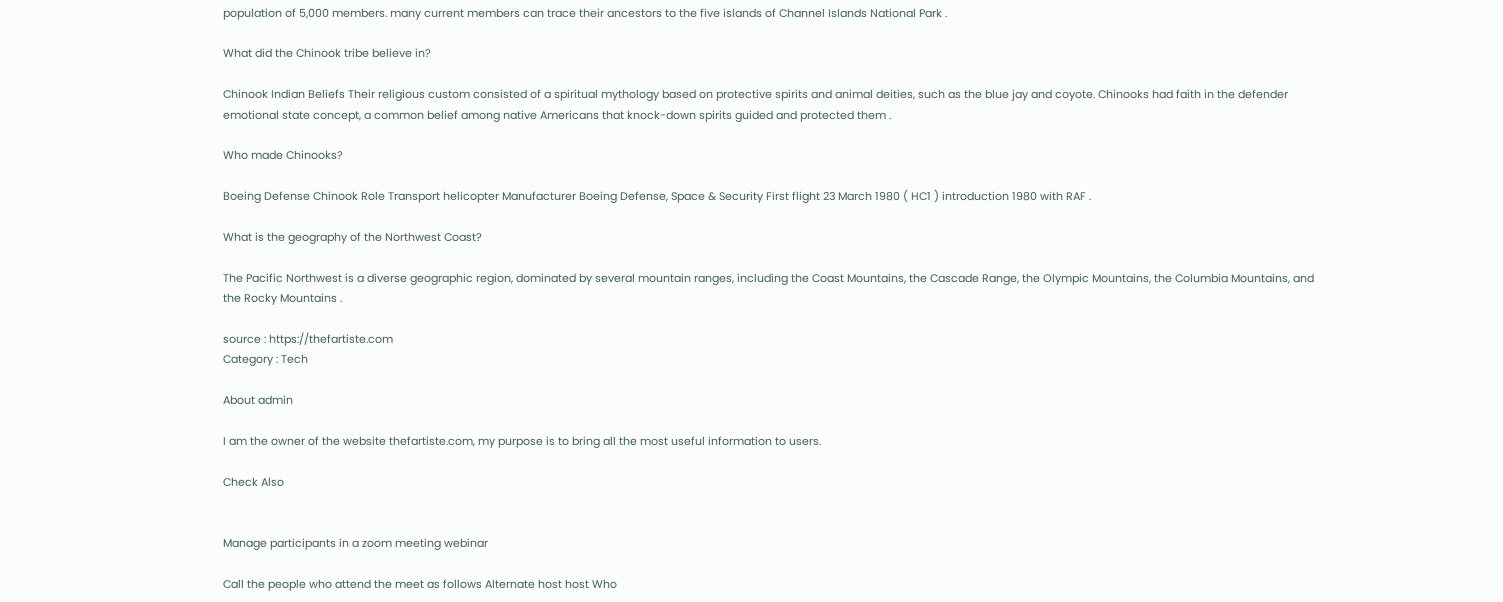population of 5,000 members. many current members can trace their ancestors to the five islands of Channel Islands National Park .

What did the Chinook tribe believe in?

Chinook Indian Beliefs Their religious custom consisted of a spiritual mythology based on protective spirits and animal deities, such as the blue jay and coyote. Chinooks had faith in the defender emotional state concept, a common belief among native Americans that knock-down spirits guided and protected them .

Who made Chinooks?

Boeing Defense Chinook Role Transport helicopter Manufacturer Boeing Defense, Space & Security First flight 23 March 1980 ( HC1 ) introduction 1980 with RAF .

What is the geography of the Northwest Coast?

The Pacific Northwest is a diverse geographic region, dominated by several mountain ranges, including the Coast Mountains, the Cascade Range, the Olympic Mountains, the Columbia Mountains, and the Rocky Mountains .

source : https://thefartiste.com
Category : Tech

About admin

I am the owner of the website thefartiste.com, my purpose is to bring all the most useful information to users.

Check Also


Manage participants in a zoom meeting webinar

Call the people who attend the meet as follows Alternate host host Who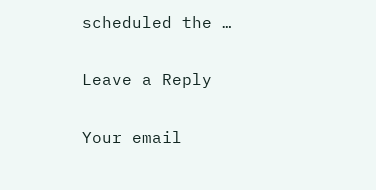scheduled the …

Leave a Reply

Your email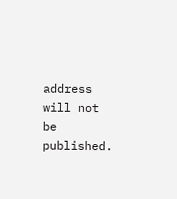address will not be published.